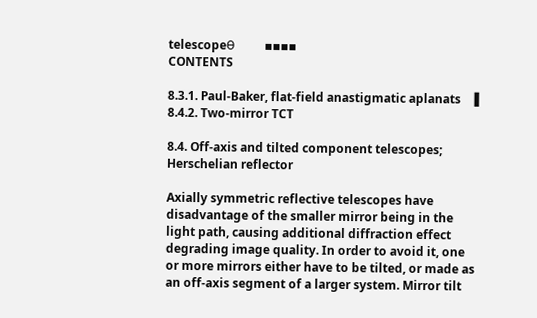telescopeѲ          ▪▪▪▪                                             CONTENTS

8.3.1. Paul-Baker, flat-field anastigmatic aplanats   ▐    8.4.2. Two-mirror TCT

8.4. Off-axis and tilted component telescopes; Herschelian reflector

Axially symmetric reflective telescopes have disadvantage of the smaller mirror being in the light path, causing additional diffraction effect degrading image quality. In order to avoid it, one or more mirrors either have to be tilted, or made as an off-axis segment of a larger system. Mirror tilt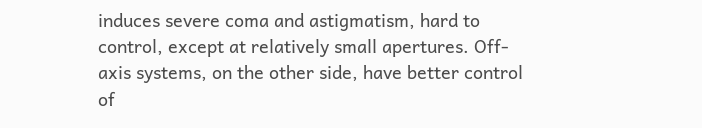induces severe coma and astigmatism, hard to control, except at relatively small apertures. Off-axis systems, on the other side, have better control of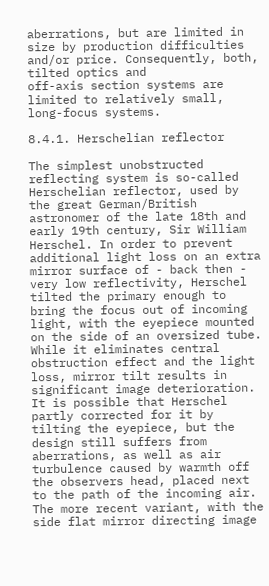aberrations, but are limited in size by production difficulties and/or price. Consequently, both, tilted optics and
off-axis section systems are limited to relatively small, long-focus systems.

8.4.1. Herschelian reflector

The simplest unobstructed reflecting system is so-called Herschelian reflector, used by the great German/British astronomer of the late 18th and early 19th century, Sir William Herschel. In order to prevent additional light loss on an extra mirror surface of - back then - very low reflectivity, Herschel tilted the primary enough to bring the focus out of incoming light, with the eyepiece mounted on the side of an oversized tube. While it eliminates central obstruction effect and the light loss, mirror tilt results in significant image deterioration. It is possible that Herschel partly corrected for it by tilting the eyepiece, but the design still suffers from aberrations, as well as air turbulence caused by warmth off the observers head, placed next to the path of the incoming air. The more recent variant, with the side flat mirror directing image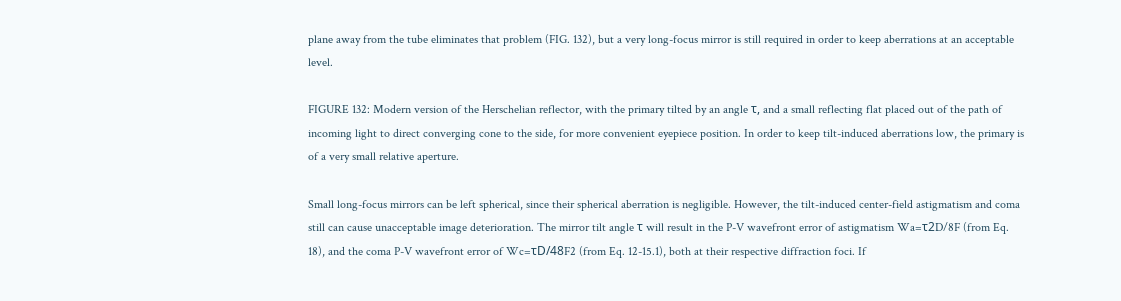plane away from the tube eliminates that problem (FIG. 132), but a very long-focus mirror is still required in order to keep aberrations at an acceptable level.

FIGURE 132: Modern version of the Herschelian reflector, with the primary tilted by an angle τ, and a small reflecting flat placed out of the path of incoming light to direct converging cone to the side, for more convenient eyepiece position. In order to keep tilt-induced aberrations low, the primary is of a very small relative aperture.

Small long-focus mirrors can be left spherical, since their spherical aberration is negligible. However, the tilt-induced center-field astigmatism and coma still can cause unacceptable image deterioration. The mirror tilt angle τ will result in the P-V wavefront error of astigmatism Wa=τ2D/8F (from Eq. 18), and the coma P-V wavefront error of Wc=τD/48F2 (from Eq. 12-15.1), both at their respective diffraction foci. If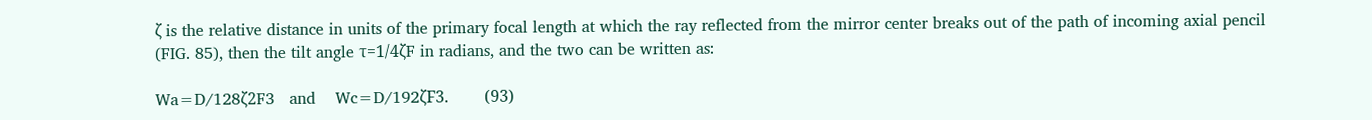ζ is the relative distance in units of the primary focal length at which the ray reflected from the mirror center breaks out of the path of incoming axial pencil (FIG. 85), then the tilt angle τ=1/4ζF in radians, and the two can be written as:

Wa=D/128ζ2F3   and    Wc=D/192ζF3.         (93)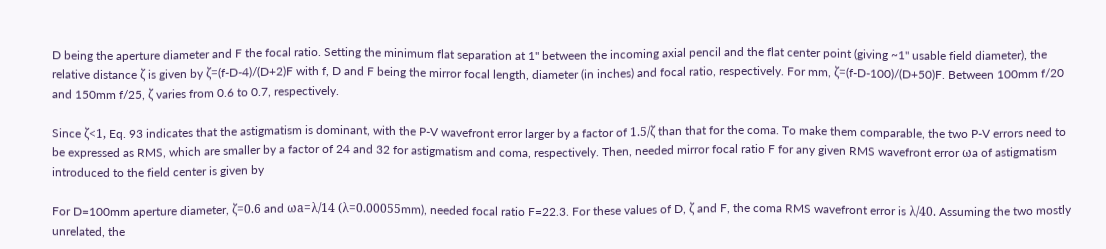D being the aperture diameter and F the focal ratio. Setting the minimum flat separation at 1" between the incoming axial pencil and the flat center point (giving ~1" usable field diameter), the relative distance ζ is given by ζ=(f-D-4)/(D+2)F with f, D and F being the mirror focal length, diameter (in inches) and focal ratio, respectively. For mm, ζ=(f-D-100)/(D+50)F. Between 100mm f/20 and 150mm f/25, ζ varies from 0.6 to 0.7, respectively.

Since ζ<1, Eq. 93 indicates that the astigmatism is dominant, with the P-V wavefront error larger by a factor of 1.5/ζ than that for the coma. To make them comparable, the two P-V errors need to be expressed as RMS, which are smaller by a factor of 24 and 32 for astigmatism and coma, respectively. Then, needed mirror focal ratio F for any given RMS wavefront error ωa of astigmatism introduced to the field center is given by

For D=100mm aperture diameter, ζ=0.6 and ωa=λ/14 (λ=0.00055mm), needed focal ratio F=22.3. For these values of D, ζ and F, the coma RMS wavefront error is λ/40. Assuming the two mostly unrelated, the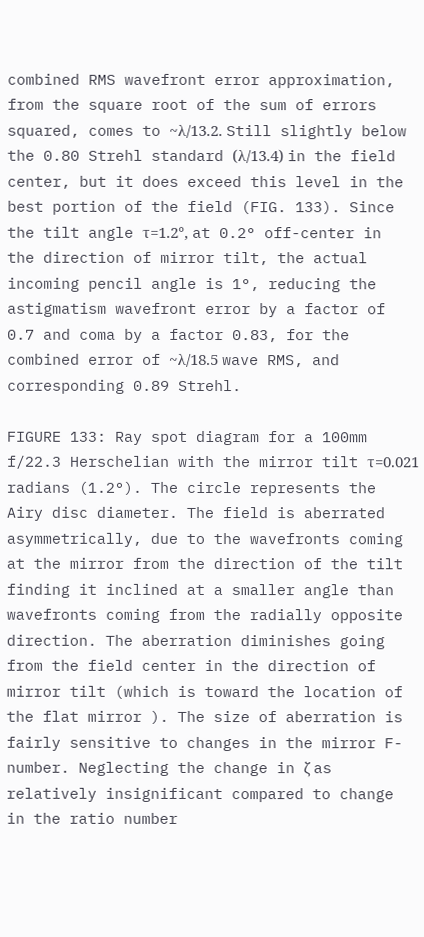combined RMS wavefront error approximation, from the square root of the sum of errors squared, comes to ~λ/13.2. Still slightly below the 0.80 Strehl standard (λ/13.4) in the field center, but it does exceed this level in the best portion of the field (FIG. 133). Since the tilt angle τ=1.2°, at 0.2° off-center in the direction of mirror tilt, the actual incoming pencil angle is 1°, reducing the astigmatism wavefront error by a factor of 0.7 and coma by a factor 0.83, for the combined error of ~λ/18.5 wave RMS, and corresponding 0.89 Strehl.

FIGURE 133: Ray spot diagram for a 100mm f/22.3 Herschelian with the mirror tilt τ=0.021 radians (1.2°). The circle represents the Airy disc diameter. The field is aberrated asymmetrically, due to the wavefronts coming at the mirror from the direction of the tilt finding it inclined at a smaller angle than wavefronts coming from the radially opposite direction. The aberration diminishes going from the field center in the direction of mirror tilt (which is toward the location of the flat mirror ). The size of aberration is fairly sensitive to changes in the mirror F-number. Neglecting the change in ζ as relatively insignificant compared to change in the ratio number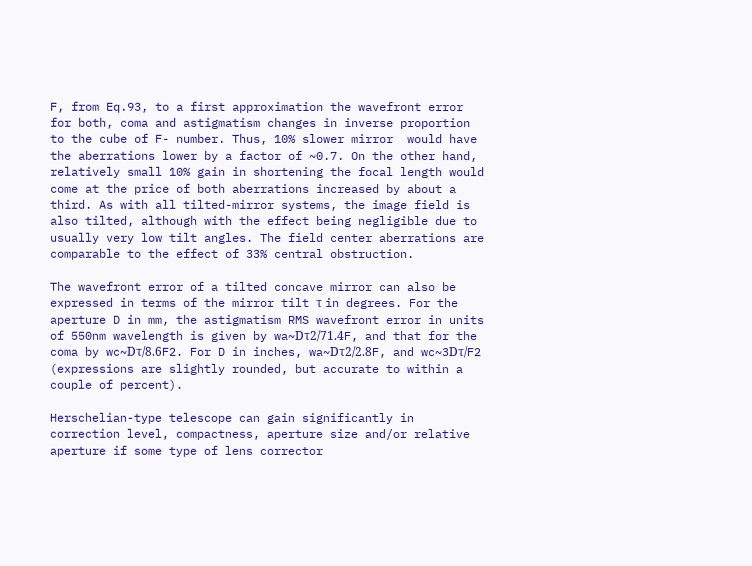F, from Eq.93, to a first approximation the wavefront error for both, coma and astigmatism changes in inverse proportion to the cube of F- number. Thus, 10% slower mirror  would have the aberrations lower by a factor of ~0.7. On the other hand, relatively small 10% gain in shortening the focal length would come at the price of both aberrations increased by about a third. As with all tilted-mirror systems, the image field is also tilted, although with the effect being negligible due to usually very low tilt angles. The field center aberrations are comparable to the effect of 33% central obstruction.

The wavefront error of a tilted concave mirror can also be expressed in terms of the mirror tilt τ in degrees. For the aperture D in mm, the astigmatism RMS wavefront error in units of 550nm wavelength is given by wa~Dτ2/71.4F, and that for the coma by wc~Dτ/8.6F2. For D in inches, wa~Dτ2/2.8F, and wc~3Dτ/F2 (expressions are slightly rounded, but accurate to within a couple of percent).

Herschelian-type telescope can gain significantly in correction level, compactness, aperture size and/or relative aperture if some type of lens corrector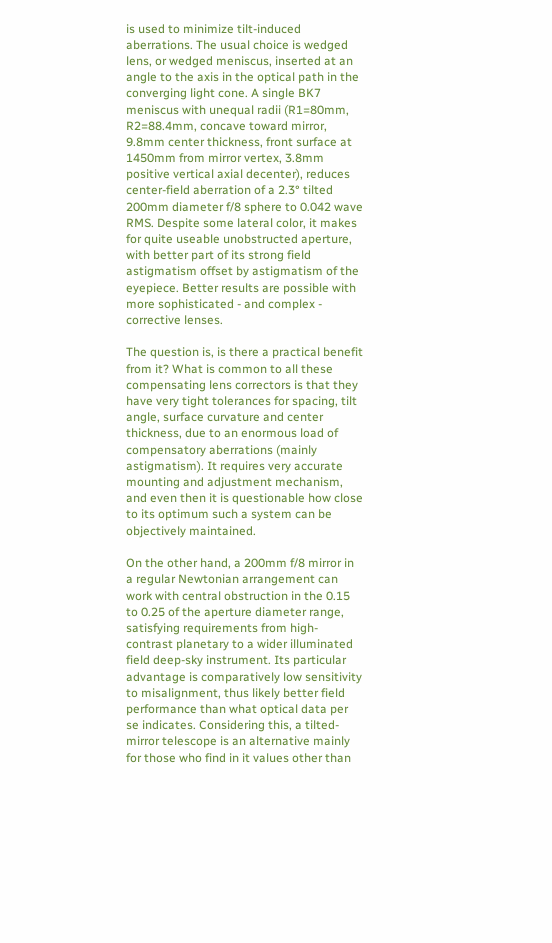is used to minimize tilt-induced aberrations. The usual choice is wedged lens, or wedged meniscus, inserted at an angle to the axis in the optical path in the converging light cone. A single BK7 meniscus with unequal radii (R1=80mm, R2=88.4mm, concave toward mirror, 9.8mm center thickness, front surface at 1450mm from mirror vertex, 3.8mm positive vertical axial decenter), reduces center-field aberration of a 2.3° tilted 200mm diameter f/8 sphere to 0.042 wave RMS. Despite some lateral color, it makes for quite useable unobstructed aperture, with better part of its strong field astigmatism offset by astigmatism of the eyepiece. Better results are possible with more sophisticated - and complex - corrective lenses.

The question is, is there a practical benefit from it? What is common to all these compensating lens correctors is that they have very tight tolerances for spacing, tilt angle, surface curvature and center thickness, due to an enormous load of compensatory aberrations (mainly astigmatism). It requires very accurate mounting and adjustment mechanism, and even then it is questionable how close to its optimum such a system can be objectively maintained.

On the other hand, a 200mm f/8 mirror in a regular Newtonian arrangement can work with central obstruction in the 0.15 to 0.25 of the aperture diameter range, satisfying requirements from high-contrast planetary to a wider illuminated field deep-sky instrument. Its particular advantage is comparatively low sensitivity to misalignment, thus likely better field performance than what optical data per se indicates. Considering this, a tilted-mirror telescope is an alternative mainly for those who find in it values other than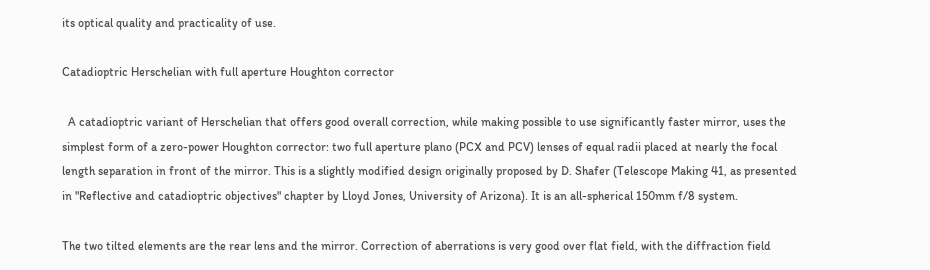its optical quality and practicality of use.

Catadioptric Herschelian with full aperture Houghton corrector

  A catadioptric variant of Herschelian that offers good overall correction, while making possible to use significantly faster mirror, uses the simplest form of a zero-power Houghton corrector: two full aperture plano (PCX and PCV) lenses of equal radii placed at nearly the focal length separation in front of the mirror. This is a slightly modified design originally proposed by D. Shafer (Telescope Making 41, as presented in "Reflective and catadioptric objectives" chapter by Lloyd Jones, University of Arizona). It is an all-spherical 150mm f/8 system.

The two tilted elements are the rear lens and the mirror. Correction of aberrations is very good over flat field, with the diffraction field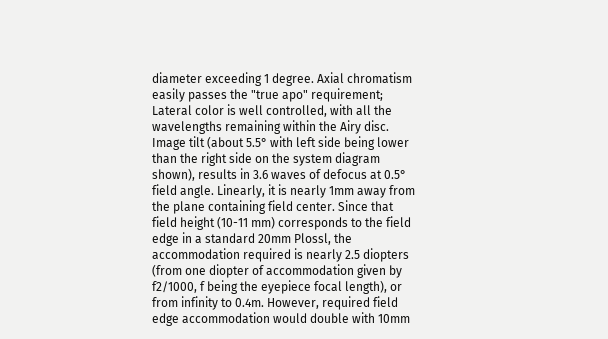diameter exceeding 1 degree. Axial chromatism easily passes the "true apo" requirement; Lateral color is well controlled, with all the wavelengths remaining within the Airy disc. Image tilt (about 5.5° with left side being lower than the right side on the system diagram shown), results in 3.6 waves of defocus at 0.5° field angle. Linearly, it is nearly 1mm away from the plane containing field center. Since that field height (10-11 mm) corresponds to the field edge in a standard 20mm Plossl, the accommodation required is nearly 2.5 diopters (from one diopter of accommodation given by f2/1000, f being the eyepiece focal length), or from infinity to 0.4m. However, required field edge accommodation would double with 10mm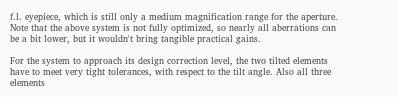f.l. eyepiece, which is still only a medium magnification range for the aperture. Note that the above system is not fully optimized, so nearly all aberrations can be a bit lower, but it wouldn't bring tangible practical gains.

For the system to approach its design correction level, the two tilted elements have to meet very tight tolerances, with respect to the tilt angle. Also all three elements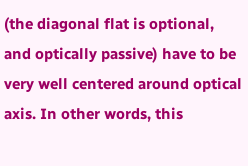(the diagonal flat is optional, and optically passive) have to be very well centered around optical axis. In other words, this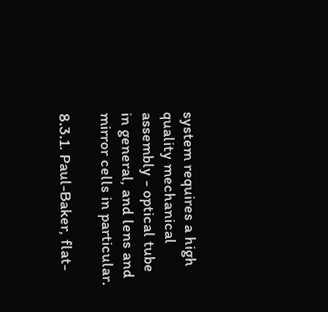system requires a high quality mechanical assembly - optical tube in general, and lens and mirror cells in particular.

8.3.1. Paul-Baker, flat-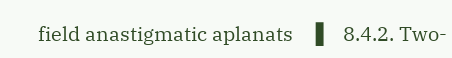field anastigmatic aplanats   ▐    8.4.2. Two-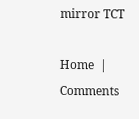mirror TCT

Home  |  Comments